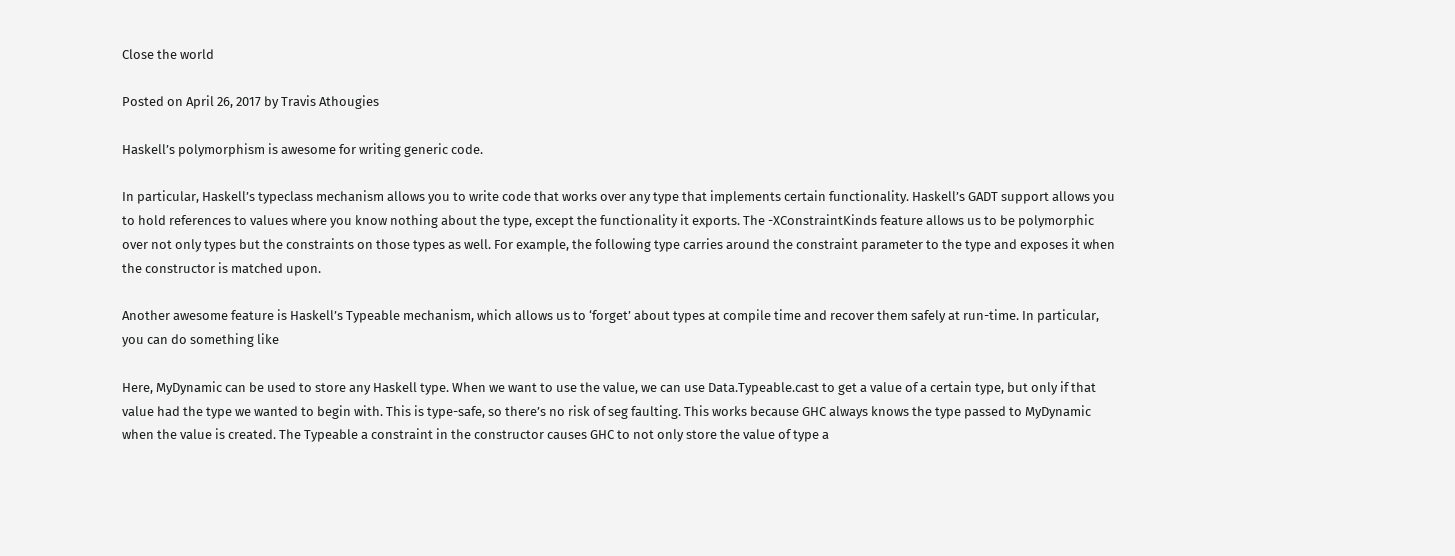Close the world

Posted on April 26, 2017 by Travis Athougies

Haskell’s polymorphism is awesome for writing generic code.

In particular, Haskell’s typeclass mechanism allows you to write code that works over any type that implements certain functionality. Haskell’s GADT support allows you to hold references to values where you know nothing about the type, except the functionality it exports. The -XConstraintKinds feature allows us to be polymorphic over not only types but the constraints on those types as well. For example, the following type carries around the constraint parameter to the type and exposes it when the constructor is matched upon.

Another awesome feature is Haskell’s Typeable mechanism, which allows us to ‘forget’ about types at compile time and recover them safely at run-time. In particular, you can do something like

Here, MyDynamic can be used to store any Haskell type. When we want to use the value, we can use Data.Typeable.cast to get a value of a certain type, but only if that value had the type we wanted to begin with. This is type-safe, so there’s no risk of seg faulting. This works because GHC always knows the type passed to MyDynamic when the value is created. The Typeable a constraint in the constructor causes GHC to not only store the value of type a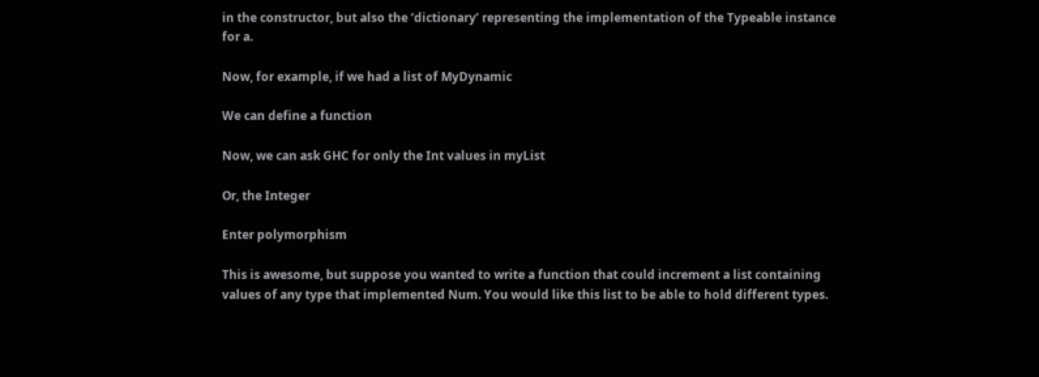in the constructor, but also the ‘dictionary’ representing the implementation of the Typeable instance for a.

Now, for example, if we had a list of MyDynamic

We can define a function

Now, we can ask GHC for only the Int values in myList

Or, the Integer

Enter polymorphism

This is awesome, but suppose you wanted to write a function that could increment a list containing values of any type that implemented Num. You would like this list to be able to hold different types.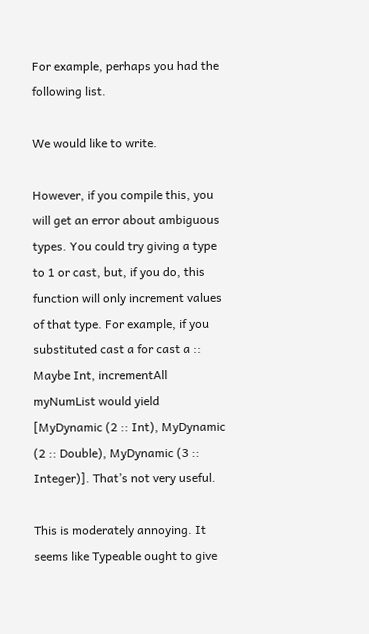For example, perhaps you had the following list.

We would like to write.

However, if you compile this, you will get an error about ambiguous types. You could try giving a type to 1 or cast, but, if you do, this function will only increment values of that type. For example, if you substituted cast a for cast a :: Maybe Int, incrementAll myNumList would yield [MyDynamic (2 :: Int), MyDynamic (2 :: Double), MyDynamic (3 :: Integer)]. That’s not very useful.

This is moderately annoying. It seems like Typeable ought to give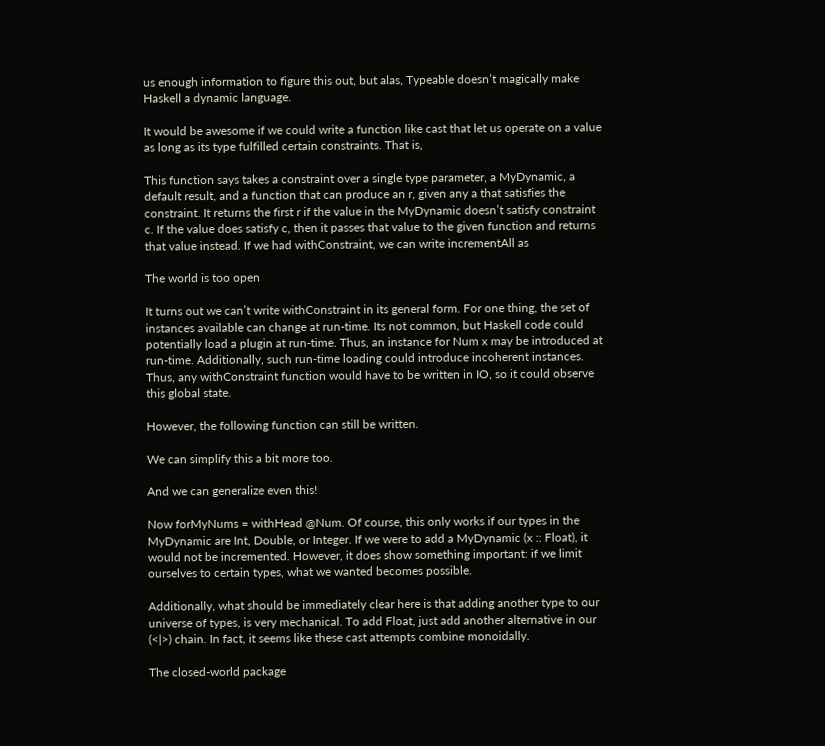us enough information to figure this out, but alas, Typeable doesn’t magically make Haskell a dynamic language.

It would be awesome if we could write a function like cast that let us operate on a value as long as its type fulfilled certain constraints. That is,

This function says takes a constraint over a single type parameter, a MyDynamic, a default result, and a function that can produce an r, given any a that satisfies the constraint. It returns the first r if the value in the MyDynamic doesn’t satisfy constraint c. If the value does satisfy c, then it passes that value to the given function and returns that value instead. If we had withConstraint, we can write incrementAll as

The world is too open

It turns out we can’t write withConstraint in its general form. For one thing, the set of instances available can change at run-time. Its not common, but Haskell code could potentially load a plugin at run-time. Thus, an instance for Num x may be introduced at run-time. Additionally, such run-time loading could introduce incoherent instances. Thus, any withConstraint function would have to be written in IO, so it could observe this global state.

However, the following function can still be written.

We can simplify this a bit more too.

And we can generalize even this!

Now forMyNums = withHead @Num. Of course, this only works if our types in the MyDynamic are Int, Double, or Integer. If we were to add a MyDynamic (x :: Float), it would not be incremented. However, it does show something important: if we limit ourselves to certain types, what we wanted becomes possible.

Additionally, what should be immediately clear here is that adding another type to our universe of types, is very mechanical. To add Float, just add another alternative in our (<|>) chain. In fact, it seems like these cast attempts combine monoidally.

The closed-world package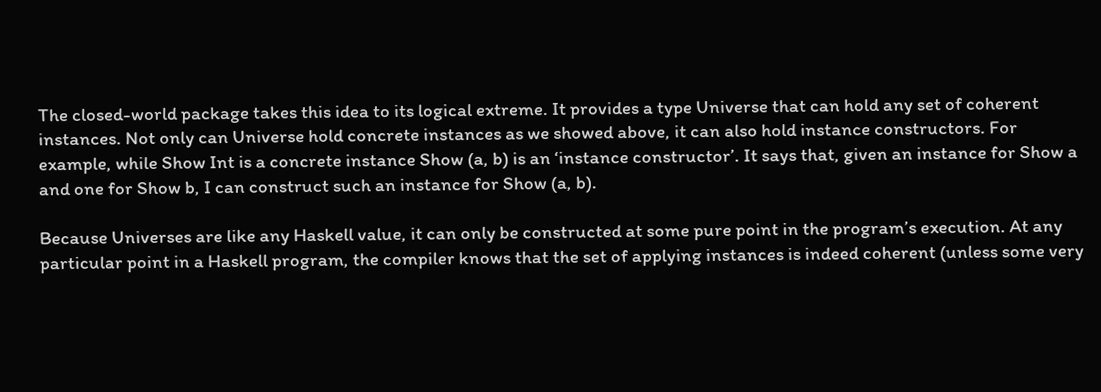The closed-world package takes this idea to its logical extreme. It provides a type Universe that can hold any set of coherent instances. Not only can Universe hold concrete instances as we showed above, it can also hold instance constructors. For example, while Show Int is a concrete instance Show (a, b) is an ‘instance constructor’. It says that, given an instance for Show a and one for Show b, I can construct such an instance for Show (a, b).

Because Universes are like any Haskell value, it can only be constructed at some pure point in the program’s execution. At any particular point in a Haskell program, the compiler knows that the set of applying instances is indeed coherent (unless some very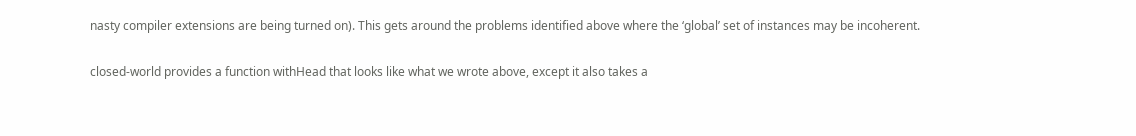nasty compiler extensions are being turned on). This gets around the problems identified above where the ‘global’ set of instances may be incoherent.

closed-world provides a function withHead that looks like what we wrote above, except it also takes a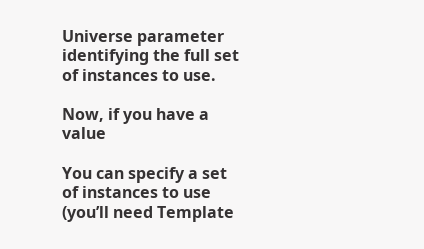Universe parameter identifying the full set of instances to use.

Now, if you have a value

You can specify a set of instances to use (you’ll need Template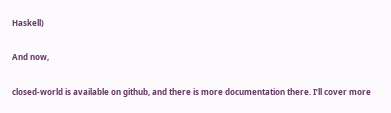Haskell)

And now,

closed-world is available on github, and there is more documentation there. I’ll cover more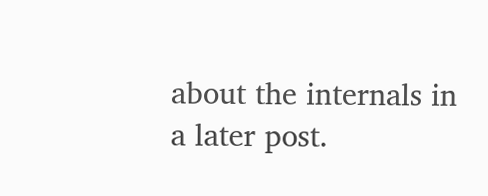about the internals in a later post.